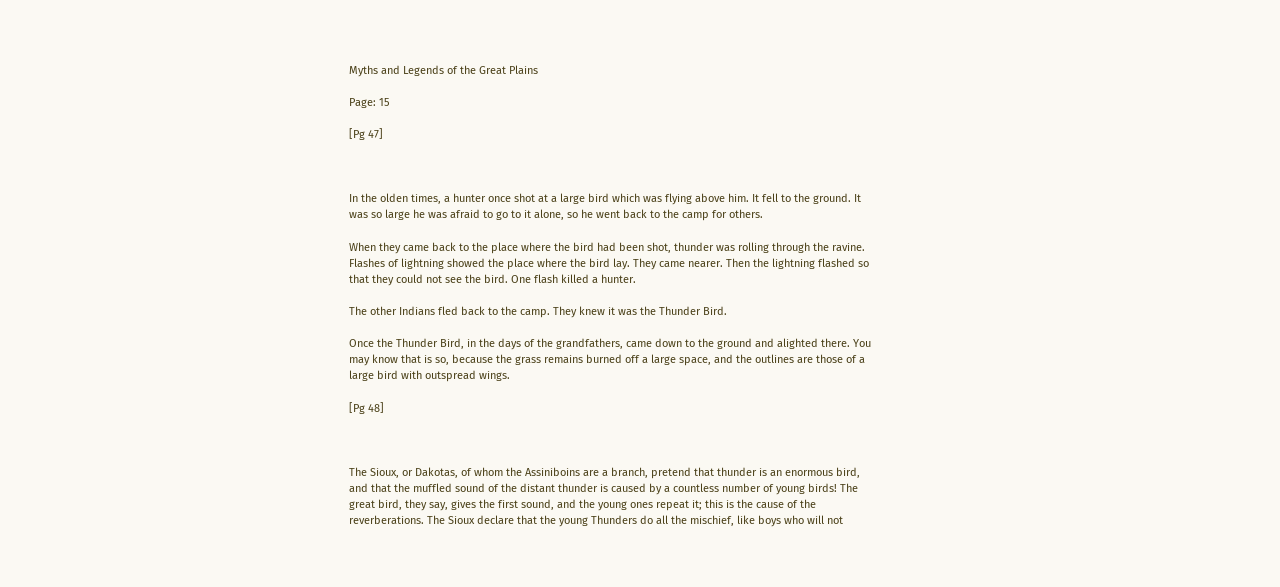Myths and Legends of the Great Plains

Page: 15

[Pg 47]



In the olden times, a hunter once shot at a large bird which was flying above him. It fell to the ground. It was so large he was afraid to go to it alone, so he went back to the camp for others.

When they came back to the place where the bird had been shot, thunder was rolling through the ravine. Flashes of lightning showed the place where the bird lay. They came nearer. Then the lightning flashed so that they could not see the bird. One flash killed a hunter.

The other Indians fled back to the camp. They knew it was the Thunder Bird.

Once the Thunder Bird, in the days of the grandfathers, came down to the ground and alighted there. You may know that is so, because the grass remains burned off a large space, and the outlines are those of a large bird with outspread wings.

[Pg 48]



The Sioux, or Dakotas, of whom the Assiniboins are a branch, pretend that thunder is an enormous bird, and that the muffled sound of the distant thunder is caused by a countless number of young birds! The great bird, they say, gives the first sound, and the young ones repeat it; this is the cause of the reverberations. The Sioux declare that the young Thunders do all the mischief, like boys who will not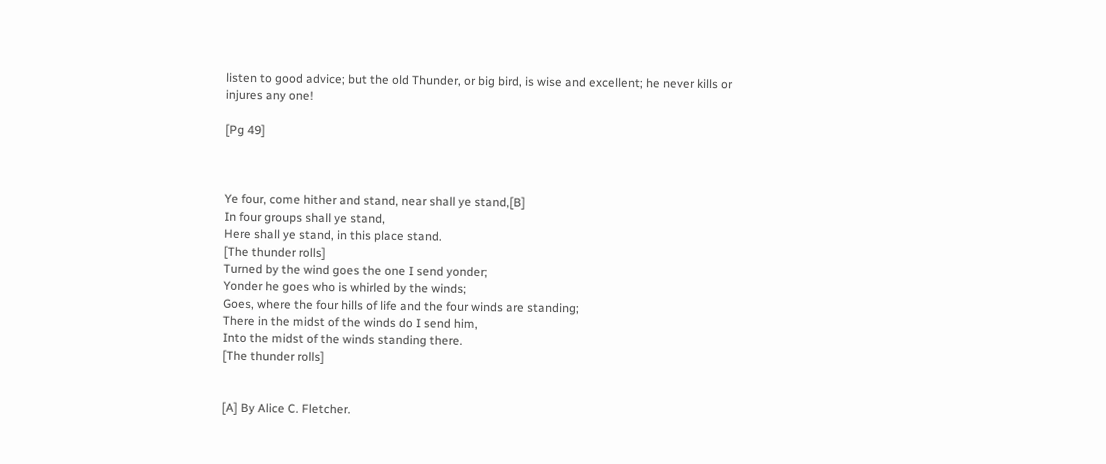listen to good advice; but the old Thunder, or big bird, is wise and excellent; he never kills or injures any one!

[Pg 49]



Ye four, come hither and stand, near shall ye stand,[B]
In four groups shall ye stand,
Here shall ye stand, in this place stand.
[The thunder rolls]
Turned by the wind goes the one I send yonder;
Yonder he goes who is whirled by the winds;
Goes, where the four hills of life and the four winds are standing;
There in the midst of the winds do I send him,
Into the midst of the winds standing there.
[The thunder rolls]


[A] By Alice C. Fletcher.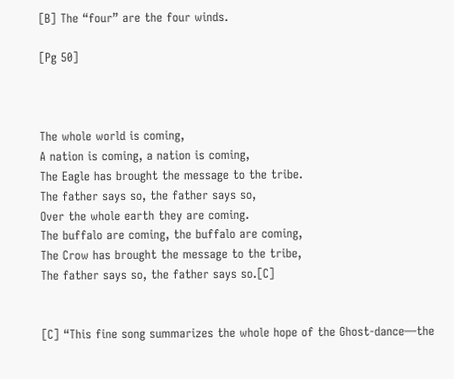[B] The “four” are the four winds.

[Pg 50]



The whole world is coming,
A nation is coming, a nation is coming,
The Eagle has brought the message to the tribe.
The father says so, the father says so,
Over the whole earth they are coming.
The buffalo are coming, the buffalo are coming,
The Crow has brought the message to the tribe,
The father says so, the father says so.[C]


[C] “This fine song summarizes the whole hope of the Ghost-dance—the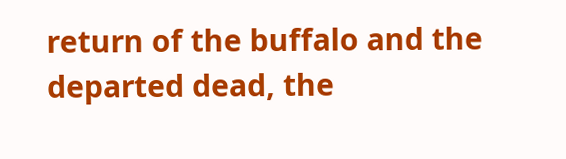return of the buffalo and the departed dead, the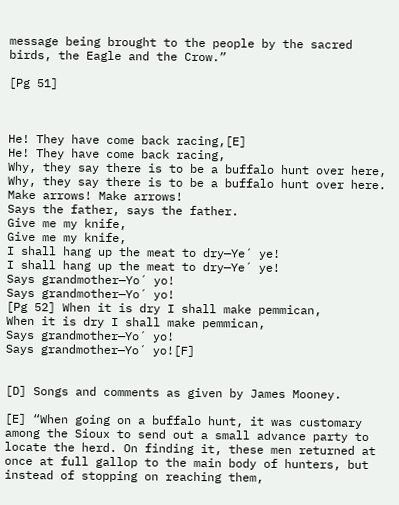message being brought to the people by the sacred birds, the Eagle and the Crow.”

[Pg 51]



He! They have come back racing,[E]
He! They have come back racing,
Why, they say there is to be a buffalo hunt over here,
Why, they say there is to be a buffalo hunt over here.
Make arrows! Make arrows!
Says the father, says the father.
Give me my knife,
Give me my knife,
I shall hang up the meat to dry—Ye´ ye!
I shall hang up the meat to dry—Ye´ ye!
Says grandmother—Yo´ yo!
Says grandmother—Yo´ yo!
[Pg 52] When it is dry I shall make pemmican,
When it is dry I shall make pemmican,
Says grandmother—Yo´ yo!
Says grandmother—Yo´ yo![F]


[D] Songs and comments as given by James Mooney.

[E] “When going on a buffalo hunt, it was customary among the Sioux to send out a small advance party to locate the herd. On finding it, these men returned at once at full gallop to the main body of hunters, but instead of stopping on reaching them,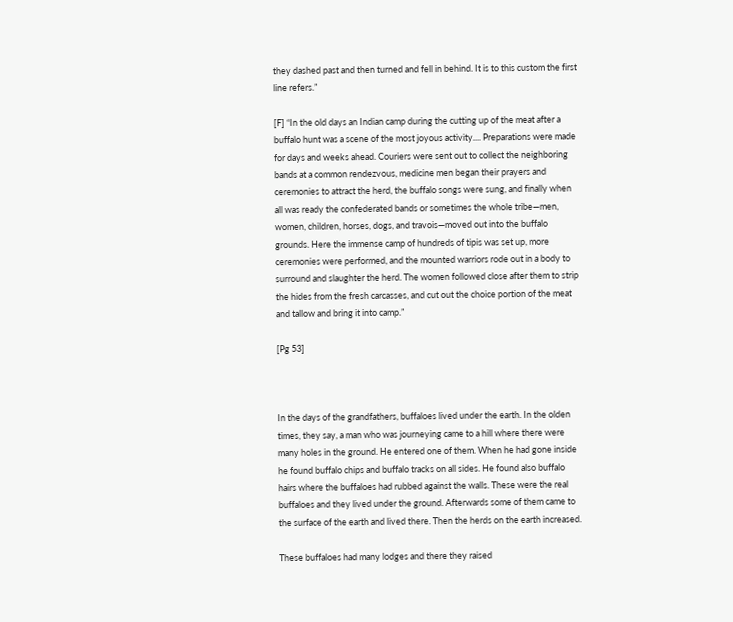they dashed past and then turned and fell in behind. It is to this custom the first line refers.”

[F] “In the old days an Indian camp during the cutting up of the meat after a buffalo hunt was a scene of the most joyous activity.... Preparations were made for days and weeks ahead. Couriers were sent out to collect the neighboring bands at a common rendezvous, medicine men began their prayers and ceremonies to attract the herd, the buffalo songs were sung, and finally when all was ready the confederated bands or sometimes the whole tribe—men, women, children, horses, dogs, and travois—moved out into the buffalo grounds. Here the immense camp of hundreds of tipis was set up, more ceremonies were performed, and the mounted warriors rode out in a body to surround and slaughter the herd. The women followed close after them to strip the hides from the fresh carcasses, and cut out the choice portion of the meat and tallow and bring it into camp.”

[Pg 53]



In the days of the grandfathers, buffaloes lived under the earth. In the olden times, they say, a man who was journeying came to a hill where there were many holes in the ground. He entered one of them. When he had gone inside he found buffalo chips and buffalo tracks on all sides. He found also buffalo hairs where the buffaloes had rubbed against the walls. These were the real buffaloes and they lived under the ground. Afterwards some of them came to the surface of the earth and lived there. Then the herds on the earth increased.

These buffaloes had many lodges and there they raised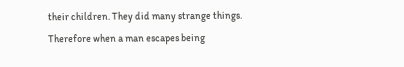their children. They did many strange things. Therefore when a man escapes being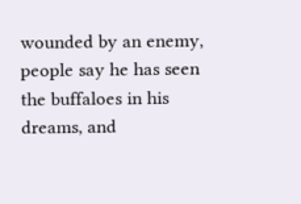wounded by an enemy, people say he has seen the buffaloes in his dreams, and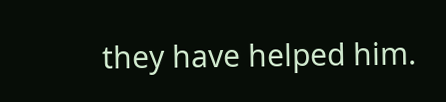they have helped him.